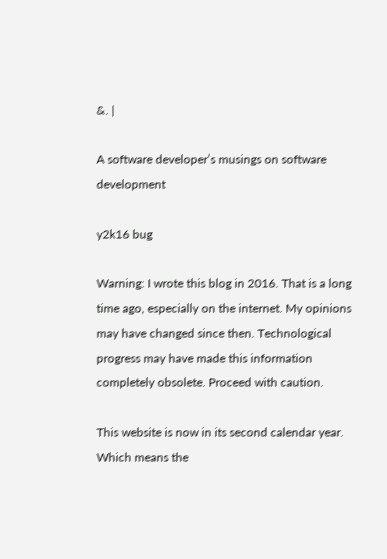&. |

A software developer’s musings on software development

y2k16 bug

Warning: I wrote this blog in 2016. That is a long time ago, especially on the internet. My opinions may have changed since then. Technological progress may have made this information completely obsolete. Proceed with caution.

This website is now in its second calendar year. Which means the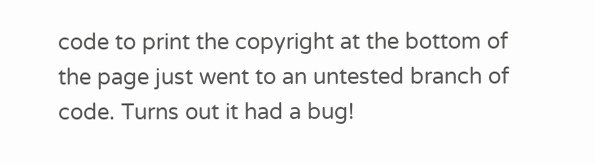code to print the copyright at the bottom of the page just went to an untested branch of code. Turns out it had a bug!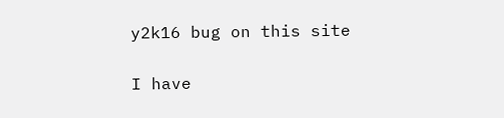y2k16 bug on this site

I have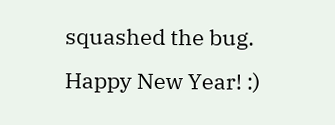squashed the bug. Happy New Year! :)